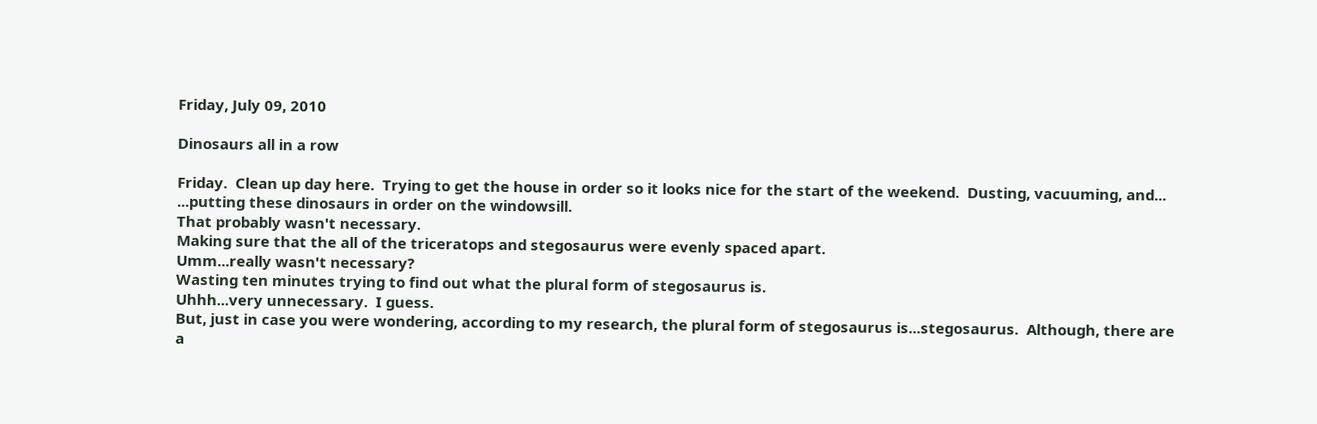Friday, July 09, 2010

Dinosaurs all in a row

Friday.  Clean up day here.  Trying to get the house in order so it looks nice for the start of the weekend.  Dusting, vacuuming, and...
...putting these dinosaurs in order on the windowsill.
That probably wasn't necessary.
Making sure that the all of the triceratops and stegosaurus were evenly spaced apart.
Umm...really wasn't necessary?
Wasting ten minutes trying to find out what the plural form of stegosaurus is.
Uhhh...very unnecessary.  I guess.
But, just in case you were wondering, according to my research, the plural form of stegosaurus is...stegosaurus.  Although, there are a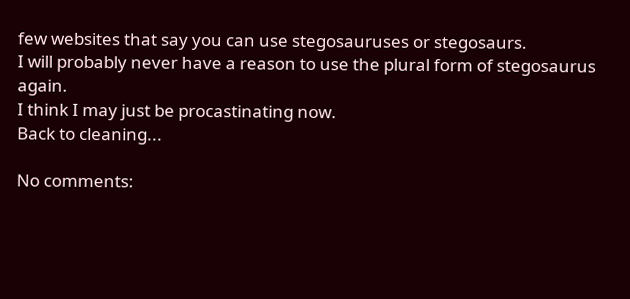few websites that say you can use stegosauruses or stegosaurs.
I will probably never have a reason to use the plural form of stegosaurus again.
I think I may just be procastinating now.
Back to cleaning...

No comments: